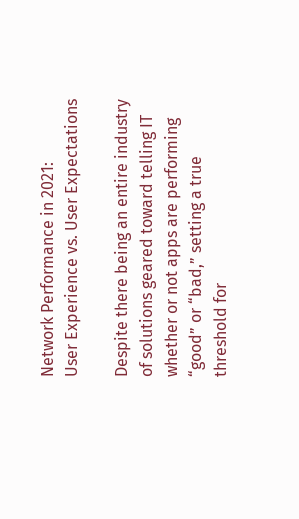Network Performance in 2021:
User Experience vs. User Expectations

Despite there being an entire industry of solutions geared toward telling IT whether or not apps are performing “good” or “bad,” setting a true threshold for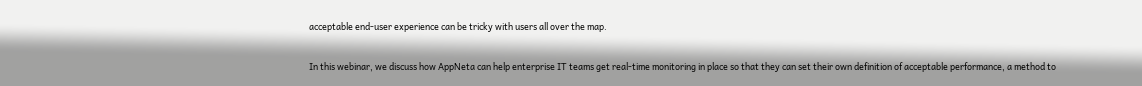acceptable end-user experience can be tricky with users all over the map.

In this webinar, we discuss how AppNeta can help enterprise IT teams get real-time monitoring in place so that they can set their own definition of acceptable performance, a method to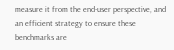measure it from the end-user perspective, and an efficient strategy to ensure these benchmarks are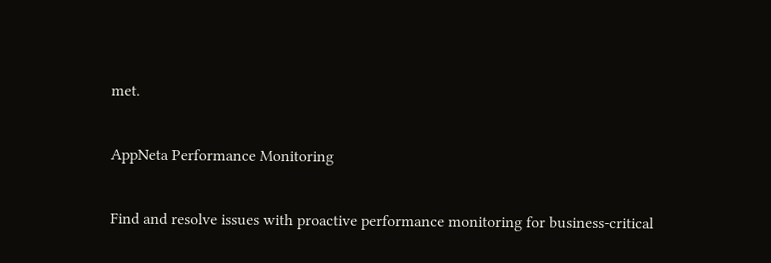met.

AppNeta Performance Monitoring

Find and resolve issues with proactive performance monitoring for business-critical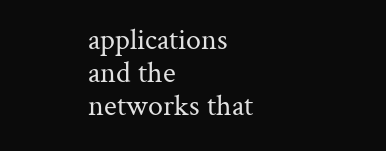applications and the networks that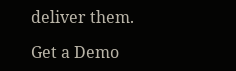deliver them.

Get a Demo